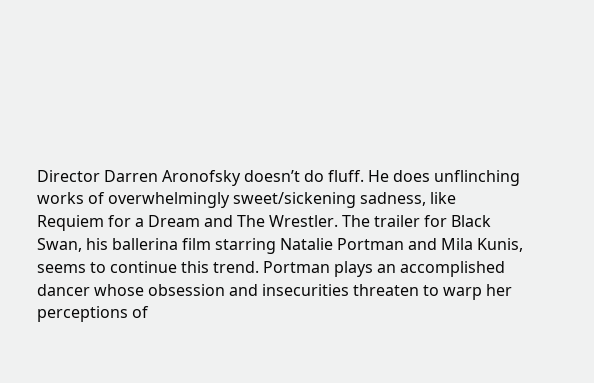Director Darren Aronofsky doesn’t do fluff. He does unflinching works of overwhelmingly sweet/sickening sadness, like Requiem for a Dream and The Wrestler. The trailer for Black Swan, his ballerina film starring Natalie Portman and Mila Kunis, seems to continue this trend. Portman plays an accomplished dancer whose obsession and insecurities threaten to warp her perceptions of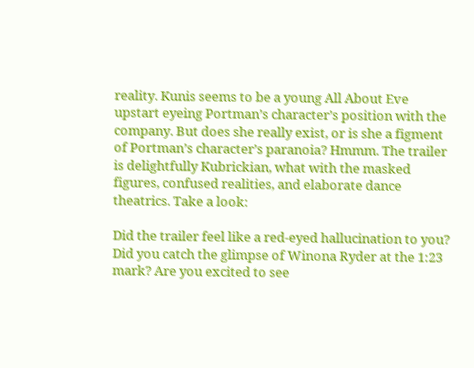reality. Kunis seems to be a young All About Eve upstart eyeing Portman’s character’s position with the company. But does she really exist, or is she a figment of Portman’s character’s paranoia? Hmmm. The trailer is delightfully Kubrickian, what with the masked figures, confused realities, and elaborate dance theatrics. Take a look:

Did the trailer feel like a red-eyed hallucination to you? Did you catch the glimpse of Winona Ryder at the 1:23 mark? Are you excited to see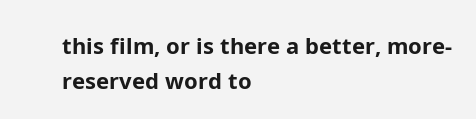this film, or is there a better, more-reserved word to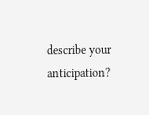describe your anticipation?